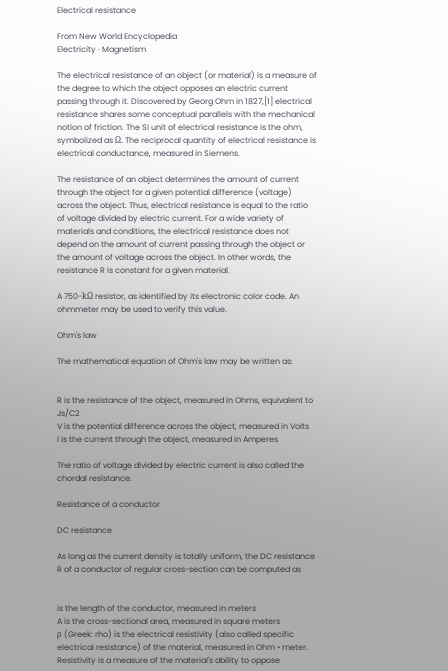Electrical resistance

From New World Encyclopedia
Electricity · Magnetism

The electrical resistance of an object (or material) is a measure of the degree to which the object opposes an electric current passing through it. Discovered by Georg Ohm in 1827,[1] electrical resistance shares some conceptual parallels with the mechanical notion of friction. The SI unit of electrical resistance is the ohm, symbolized as Ω. The reciprocal quantity of electrical resistance is electrical conductance, measured in Siemens.

The resistance of an object determines the amount of current through the object for a given potential difference (voltage) across the object. Thus, electrical resistance is equal to the ratio of voltage divided by electric current. For a wide variety of materials and conditions, the electrical resistance does not depend on the amount of current passing through the object or the amount of voltage across the object. In other words, the resistance R is constant for a given material.

A 750-kΩ resistor, as identified by its electronic color code. An ohmmeter may be used to verify this value.

Ohm's law

The mathematical equation of Ohm's law may be written as:


R is the resistance of the object, measured in Ohms, equivalent to Js/C2
V is the potential difference across the object, measured in Volts
I is the current through the object, measured in Amperes

The ratio of voltage divided by electric current is also called the chordal resistance.

Resistance of a conductor

DC resistance

As long as the current density is totally uniform, the DC resistance R of a conductor of regular cross-section can be computed as


is the length of the conductor, measured in meters
A is the cross-sectional area, measured in square meters
ρ (Greek: rho) is the electrical resistivity (also called specific electrical resistance) of the material, measured in Ohm • meter. Resistivity is a measure of the material's ability to oppose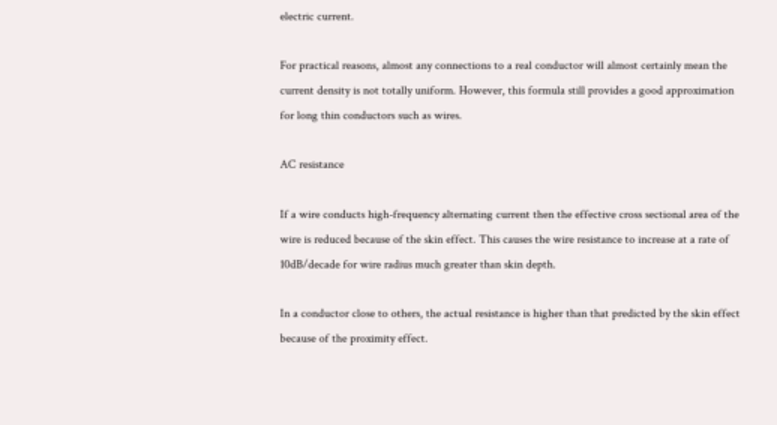electric current.

For practical reasons, almost any connections to a real conductor will almost certainly mean the current density is not totally uniform. However, this formula still provides a good approximation for long thin conductors such as wires.

AC resistance

If a wire conducts high-frequency alternating current then the effective cross sectional area of the wire is reduced because of the skin effect. This causes the wire resistance to increase at a rate of 10dB/decade for wire radius much greater than skin depth.

In a conductor close to others, the actual resistance is higher than that predicted by the skin effect because of the proximity effect.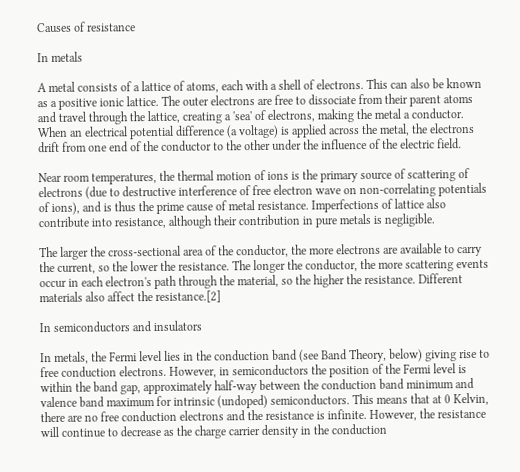Causes of resistance

In metals

A metal consists of a lattice of atoms, each with a shell of electrons. This can also be known as a positive ionic lattice. The outer electrons are free to dissociate from their parent atoms and travel through the lattice, creating a 'sea' of electrons, making the metal a conductor. When an electrical potential difference (a voltage) is applied across the metal, the electrons drift from one end of the conductor to the other under the influence of the electric field.

Near room temperatures, the thermal motion of ions is the primary source of scattering of electrons (due to destructive interference of free electron wave on non-correlating potentials of ions), and is thus the prime cause of metal resistance. Imperfections of lattice also contribute into resistance, although their contribution in pure metals is negligible.

The larger the cross-sectional area of the conductor, the more electrons are available to carry the current, so the lower the resistance. The longer the conductor, the more scattering events occur in each electron's path through the material, so the higher the resistance. Different materials also affect the resistance.[2]

In semiconductors and insulators

In metals, the Fermi level lies in the conduction band (see Band Theory, below) giving rise to free conduction electrons. However, in semiconductors the position of the Fermi level is within the band gap, approximately half-way between the conduction band minimum and valence band maximum for intrinsic (undoped) semiconductors. This means that at 0 Kelvin, there are no free conduction electrons and the resistance is infinite. However, the resistance will continue to decrease as the charge carrier density in the conduction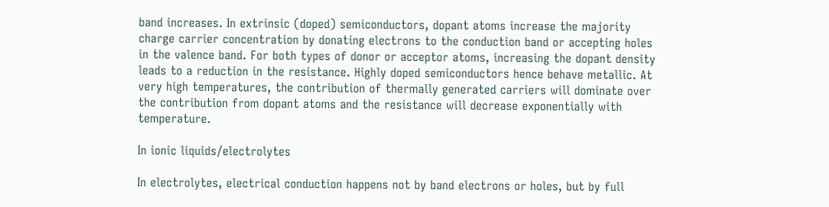band increases. In extrinsic (doped) semiconductors, dopant atoms increase the majority charge carrier concentration by donating electrons to the conduction band or accepting holes in the valence band. For both types of donor or acceptor atoms, increasing the dopant density leads to a reduction in the resistance. Highly doped semiconductors hence behave metallic. At very high temperatures, the contribution of thermally generated carriers will dominate over the contribution from dopant atoms and the resistance will decrease exponentially with temperature.

In ionic liquids/electrolytes

In electrolytes, electrical conduction happens not by band electrons or holes, but by full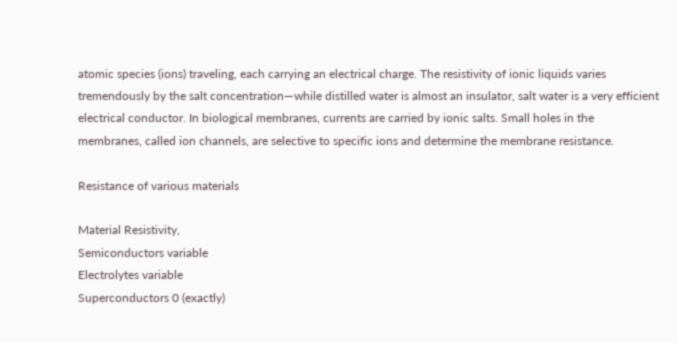atomic species (ions) traveling, each carrying an electrical charge. The resistivity of ionic liquids varies tremendously by the salt concentration—while distilled water is almost an insulator, salt water is a very efficient electrical conductor. In biological membranes, currents are carried by ionic salts. Small holes in the membranes, called ion channels, are selective to specific ions and determine the membrane resistance.

Resistance of various materials

Material Resistivity,
Semiconductors variable
Electrolytes variable
Superconductors 0 (exactly)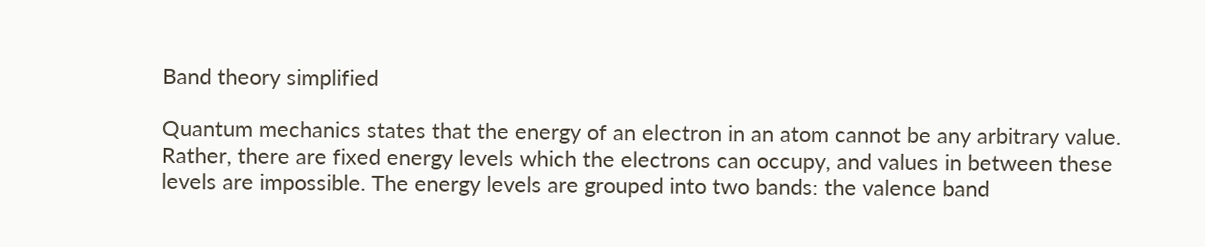Band theory simplified

Quantum mechanics states that the energy of an electron in an atom cannot be any arbitrary value. Rather, there are fixed energy levels which the electrons can occupy, and values in between these levels are impossible. The energy levels are grouped into two bands: the valence band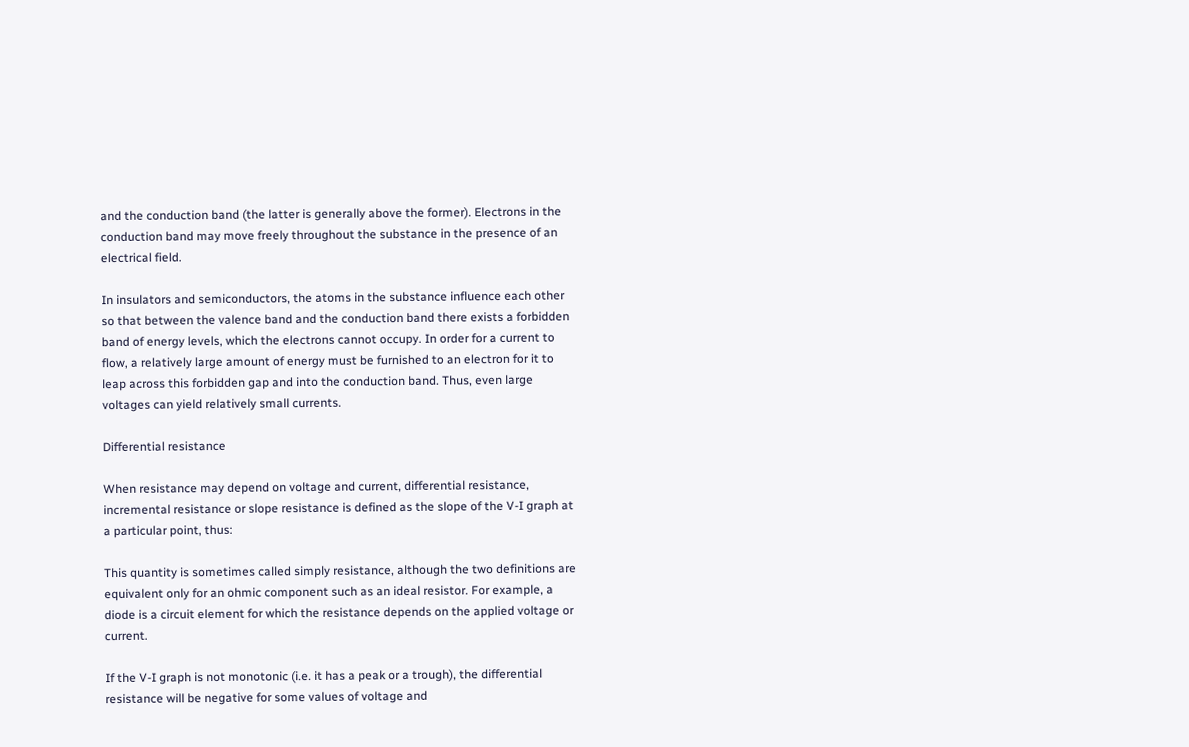and the conduction band (the latter is generally above the former). Electrons in the conduction band may move freely throughout the substance in the presence of an electrical field.

In insulators and semiconductors, the atoms in the substance influence each other so that between the valence band and the conduction band there exists a forbidden band of energy levels, which the electrons cannot occupy. In order for a current to flow, a relatively large amount of energy must be furnished to an electron for it to leap across this forbidden gap and into the conduction band. Thus, even large voltages can yield relatively small currents.

Differential resistance

When resistance may depend on voltage and current, differential resistance, incremental resistance or slope resistance is defined as the slope of the V-I graph at a particular point, thus:

This quantity is sometimes called simply resistance, although the two definitions are equivalent only for an ohmic component such as an ideal resistor. For example, a diode is a circuit element for which the resistance depends on the applied voltage or current.

If the V-I graph is not monotonic (i.e. it has a peak or a trough), the differential resistance will be negative for some values of voltage and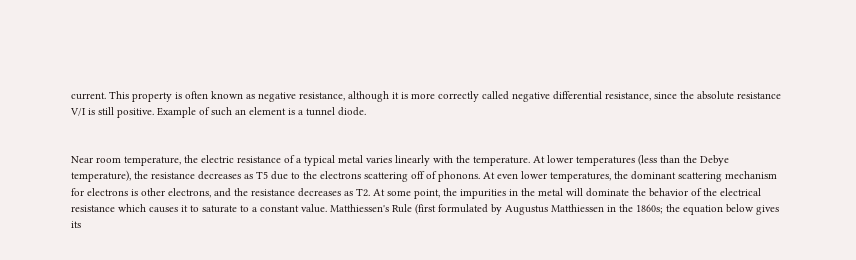current. This property is often known as negative resistance, although it is more correctly called negative differential resistance, since the absolute resistance V/I is still positive. Example of such an element is a tunnel diode.


Near room temperature, the electric resistance of a typical metal varies linearly with the temperature. At lower temperatures (less than the Debye temperature), the resistance decreases as T5 due to the electrons scattering off of phonons. At even lower temperatures, the dominant scattering mechanism for electrons is other electrons, and the resistance decreases as T2. At some point, the impurities in the metal will dominate the behavior of the electrical resistance which causes it to saturate to a constant value. Matthiessen's Rule (first formulated by Augustus Matthiessen in the 1860s; the equation below gives its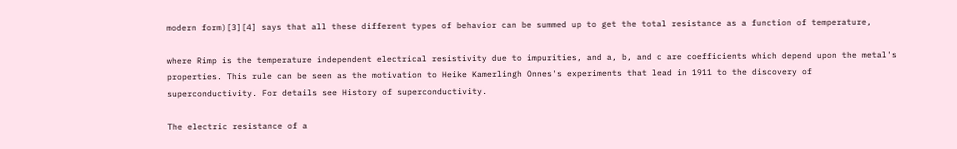modern form)[3][4] says that all these different types of behavior can be summed up to get the total resistance as a function of temperature,

where Rimp is the temperature independent electrical resistivity due to impurities, and a, b, and c are coefficients which depend upon the metal's properties. This rule can be seen as the motivation to Heike Kamerlingh Onnes's experiments that lead in 1911 to the discovery of superconductivity. For details see History of superconductivity.

The electric resistance of a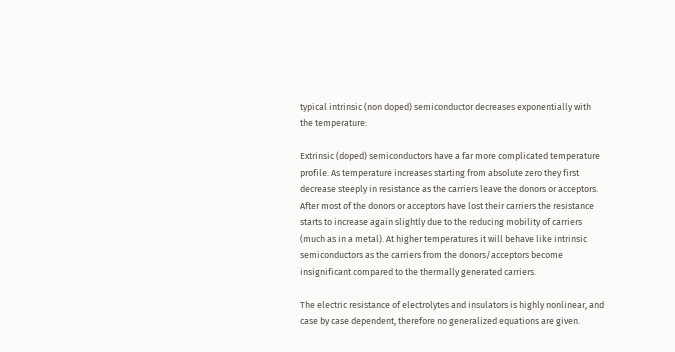typical intrinsic (non doped) semiconductor decreases exponentially with the temperature:

Extrinsic (doped) semiconductors have a far more complicated temperature profile. As temperature increases starting from absolute zero they first decrease steeply in resistance as the carriers leave the donors or acceptors. After most of the donors or acceptors have lost their carriers the resistance starts to increase again slightly due to the reducing mobility of carriers (much as in a metal). At higher temperatures it will behave like intrinsic semiconductors as the carriers from the donors/acceptors become insignificant compared to the thermally generated carriers.

The electric resistance of electrolytes and insulators is highly nonlinear, and case by case dependent, therefore no generalized equations are given.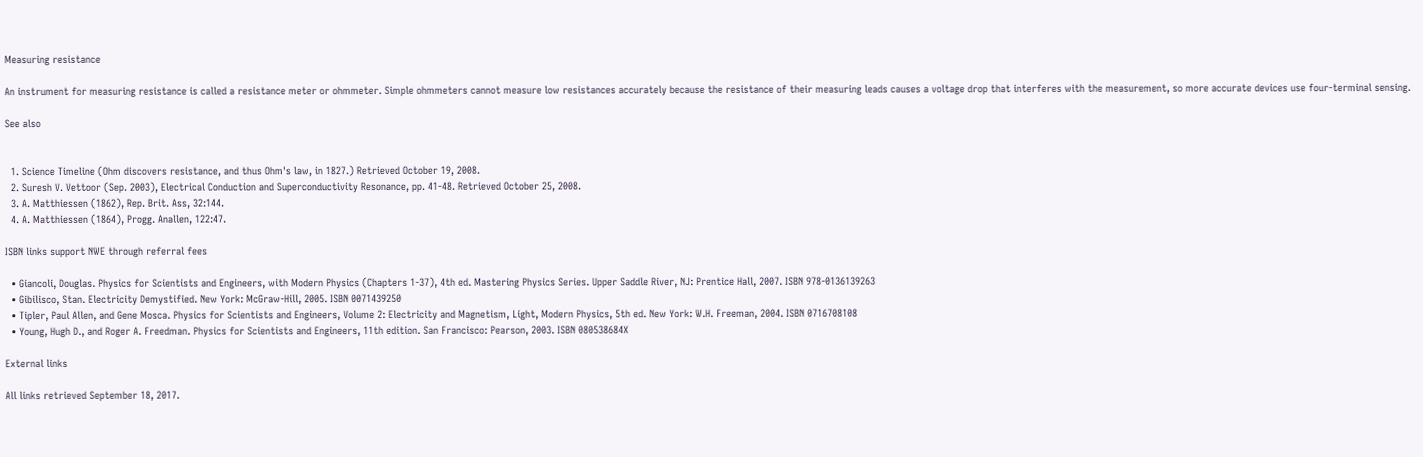Measuring resistance

An instrument for measuring resistance is called a resistance meter or ohmmeter. Simple ohmmeters cannot measure low resistances accurately because the resistance of their measuring leads causes a voltage drop that interferes with the measurement, so more accurate devices use four-terminal sensing.

See also


  1. Science Timeline (Ohm discovers resistance, and thus Ohm's law, in 1827.) Retrieved October 19, 2008.
  2. Suresh V. Vettoor (Sep. 2003), Electrical Conduction and Superconductivity Resonance, pp. 41-48. Retrieved October 25, 2008.
  3. A. Matthiessen (1862), Rep. Brit. Ass, 32:144.
  4. A. Matthiessen (1864), Progg. Anallen, 122:47.

ISBN links support NWE through referral fees

  • Giancoli, Douglas. Physics for Scientists and Engineers, with Modern Physics (Chapters 1-37), 4th ed. Mastering Physics Series. Upper Saddle River, NJ: Prentice Hall, 2007. ISBN 978-0136139263
  • Gibilisco, Stan. Electricity Demystified. New York: McGraw-Hill, 2005. ISBN 0071439250
  • Tipler, Paul Allen, and Gene Mosca. Physics for Scientists and Engineers, Volume 2: Electricity and Magnetism, Light, Modern Physics, 5th ed. New York: W.H. Freeman, 2004. ISBN 0716708108
  • Young, Hugh D., and Roger A. Freedman. Physics for Scientists and Engineers, 11th edition. San Francisco: Pearson, 2003. ISBN 080538684X

External links

All links retrieved September 18, 2017.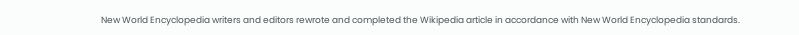New World Encyclopedia writers and editors rewrote and completed the Wikipedia article in accordance with New World Encyclopedia standards.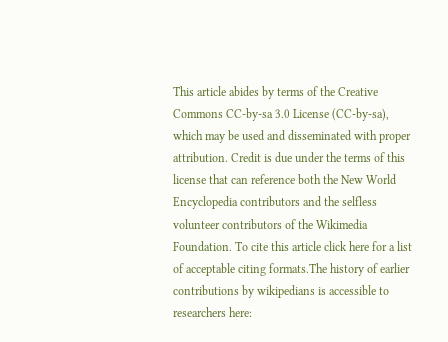This article abides by terms of the Creative Commons CC-by-sa 3.0 License (CC-by-sa), which may be used and disseminated with proper attribution. Credit is due under the terms of this license that can reference both the New World Encyclopedia contributors and the selfless volunteer contributors of the Wikimedia Foundation. To cite this article click here for a list of acceptable citing formats.The history of earlier contributions by wikipedians is accessible to researchers here: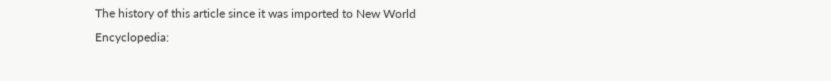The history of this article since it was imported to New World Encyclopedia: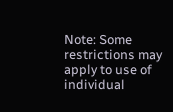Note: Some restrictions may apply to use of individual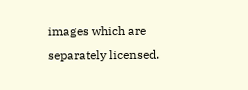images which are separately licensed.